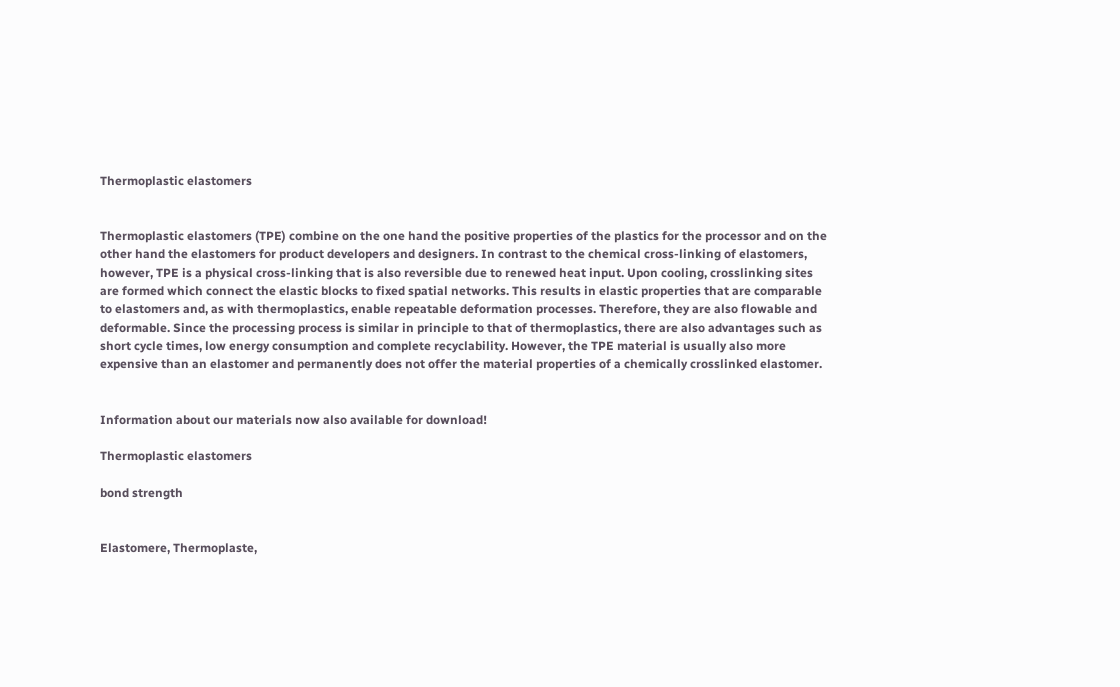Thermoplastic elastomers


Thermoplastic elastomers (TPE) combine on the one hand the positive properties of the plastics for the processor and on the other hand the elastomers for product developers and designers. In contrast to the chemical cross-linking of elastomers, however, TPE is a physical cross-linking that is also reversible due to renewed heat input. Upon cooling, crosslinking sites are formed which connect the elastic blocks to fixed spatial networks. This results in elastic properties that are comparable to elastomers and, as with thermoplastics, enable repeatable deformation processes. Therefore, they are also flowable and deformable. Since the processing process is similar in principle to that of thermoplastics, there are also advantages such as short cycle times, low energy consumption and complete recyclability. However, the TPE material is usually also more expensive than an elastomer and permanently does not offer the material properties of a chemically crosslinked elastomer.


Information about our materials now also available for download!

Thermoplastic elastomers

bond strength


Elastomere, Thermoplaste,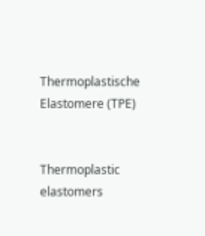Thermoplastische Elastomere (TPE)


Thermoplastic elastomers